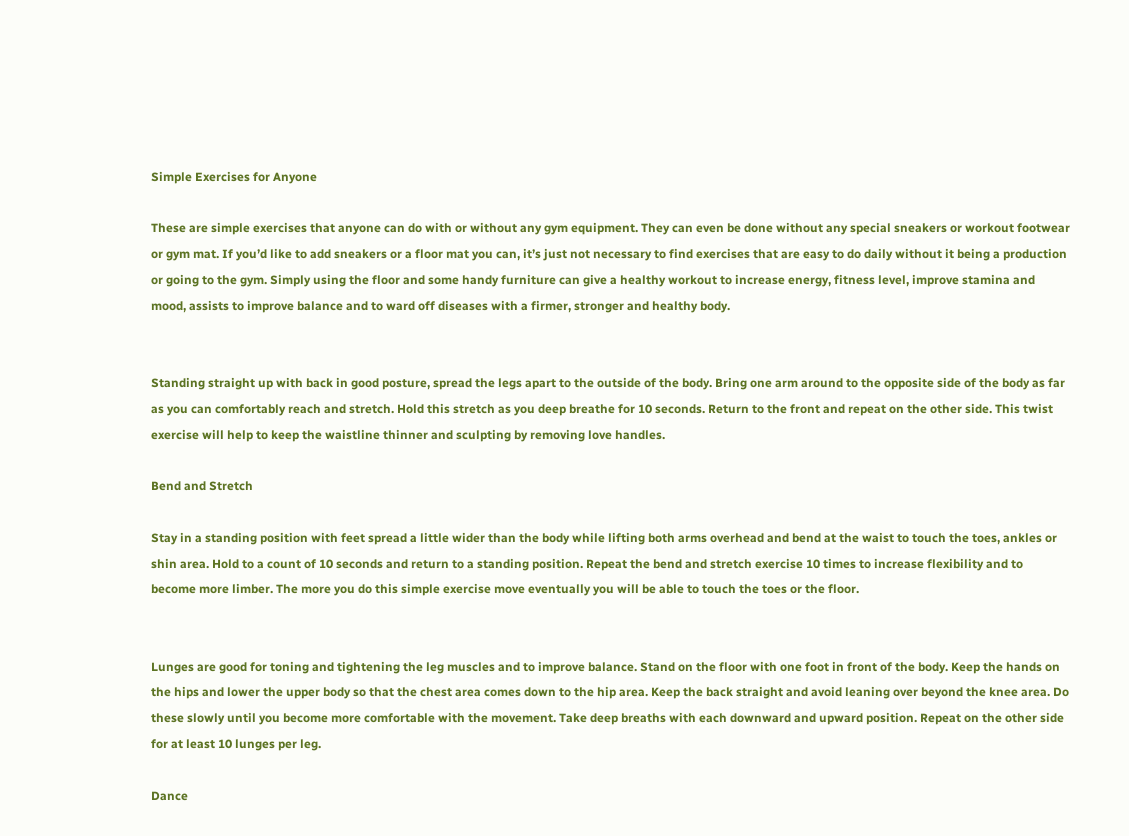Simple Exercises for Anyone

These are simple exercises that anyone can do with or without any gym equipment. They can even be done without any special sneakers or workout footwear or gym mat. If you’d like to add sneakers or a floor mat you can, it’s just not necessary to find exercises that are easy to do daily without it being a production or going to the gym. Simply using the floor and some handy furniture can give a healthy workout to increase energy, fitness level, improve stamina and mood, assists to improve balance and to ward off diseases with a firmer, stronger and healthy body.


Standing straight up with back in good posture, spread the legs apart to the outside of the body. Bring one arm around to the opposite side of the body as far as you can comfortably reach and stretch. Hold this stretch as you deep breathe for 10 seconds. Return to the front and repeat on the other side. This twist exercise will help to keep the waistline thinner and sculpting by removing love handles.

Bend and Stretch

Stay in a standing position with feet spread a little wider than the body while lifting both arms overhead and bend at the waist to touch the toes, ankles or shin area. Hold to a count of 10 seconds and return to a standing position. Repeat the bend and stretch exercise 10 times to increase flexibility and to become more limber. The more you do this simple exercise move eventually you will be able to touch the toes or the floor.


Lunges are good for toning and tightening the leg muscles and to improve balance. Stand on the floor with one foot in front of the body. Keep the hands on the hips and lower the upper body so that the chest area comes down to the hip area. Keep the back straight and avoid leaning over beyond the knee area. Do these slowly until you become more comfortable with the movement. Take deep breaths with each downward and upward position. Repeat on the other side for at least 10 lunges per leg.

Dance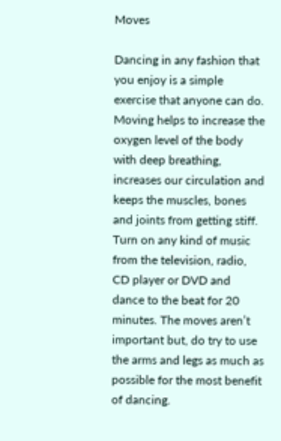Moves

Dancing in any fashion that you enjoy is a simple exercise that anyone can do. Moving helps to increase the oxygen level of the body with deep breathing, increases our circulation and keeps the muscles, bones and joints from getting stiff. Turn on any kind of music from the television, radio, CD player or DVD and dance to the beat for 20 minutes. The moves aren’t important but, do try to use the arms and legs as much as possible for the most benefit of dancing.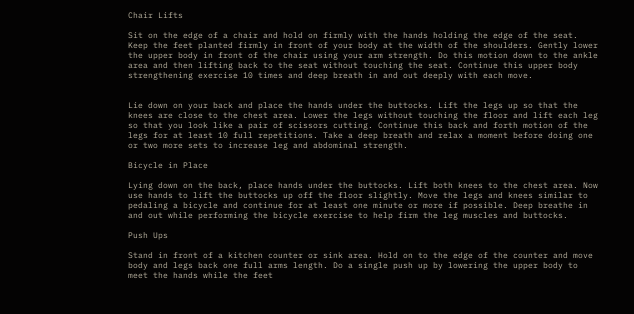Chair Lifts

Sit on the edge of a chair and hold on firmly with the hands holding the edge of the seat. Keep the feet planted firmly in front of your body at the width of the shoulders. Gently lower the upper body in front of the chair using your arm strength. Do this motion down to the ankle area and then lifting back to the seat without touching the seat. Continue this upper body strengthening exercise 10 times and deep breath in and out deeply with each move.


Lie down on your back and place the hands under the buttocks. Lift the legs up so that the knees are close to the chest area. Lower the legs without touching the floor and lift each leg so that you look like a pair of scissors cutting. Continue this back and forth motion of the legs for at least 10 full repetitions. Take a deep breath and relax a moment before doing one or two more sets to increase leg and abdominal strength.

Bicycle in Place

Lying down on the back, place hands under the buttocks. Lift both knees to the chest area. Now use hands to lift the buttocks up off the floor slightly. Move the legs and knees similar to pedaling a bicycle and continue for at least one minute or more if possible. Deep breathe in and out while performing the bicycle exercise to help firm the leg muscles and buttocks.

Push Ups

Stand in front of a kitchen counter or sink area. Hold on to the edge of the counter and move body and legs back one full arms length. Do a single push up by lowering the upper body to meet the hands while the feet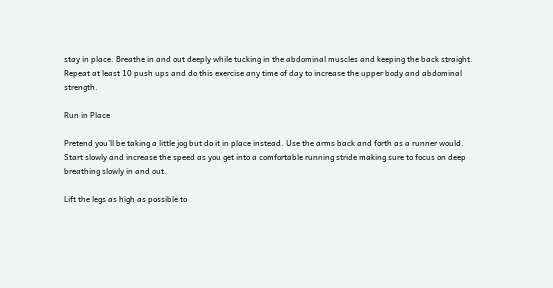stay in place. Breathe in and out deeply while tucking in the abdominal muscles and keeping the back straight. Repeat at least 10 push ups and do this exercise any time of day to increase the upper body and abdominal strength.

Run in Place

Pretend you’ll be taking a little jog but do it in place instead. Use the arms back and forth as a runner would. Start slowly and increase the speed as you get into a comfortable running stride making sure to focus on deep breathing slowly in and out.

Lift the legs as high as possible to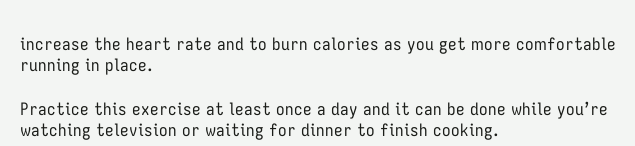increase the heart rate and to burn calories as you get more comfortable running in place.

Practice this exercise at least once a day and it can be done while you’re watching television or waiting for dinner to finish cooking.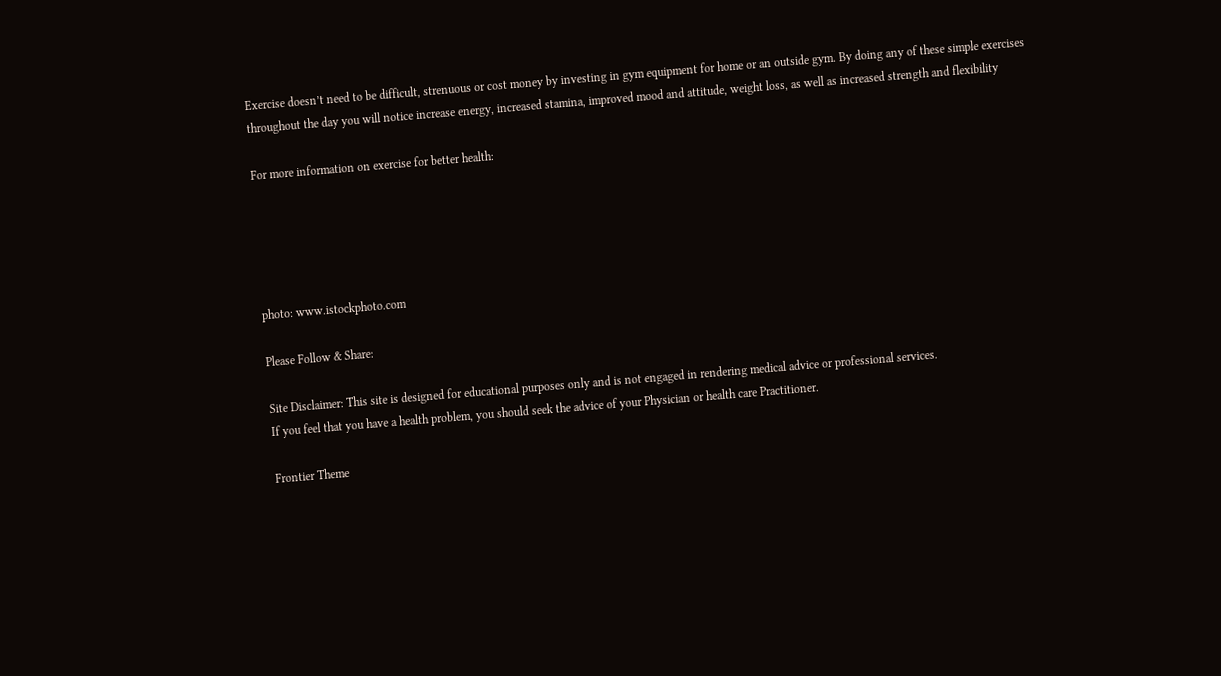Exercise doesn’t need to be difficult, strenuous or cost money by investing in gym equipment for home or an outside gym. By doing any of these simple exercises throughout the day you will notice increase energy, increased stamina, improved mood and attitude, weight loss, as well as increased strength and flexibility

For more information on exercise for better health:





photo: www.istockphoto.com

Please Follow & Share:

Site Disclaimer: This site is designed for educational purposes only and is not engaged in rendering medical advice or professional services.
If you feel that you have a health problem, you should seek the advice of your Physician or health care Practitioner.

Frontier Theme